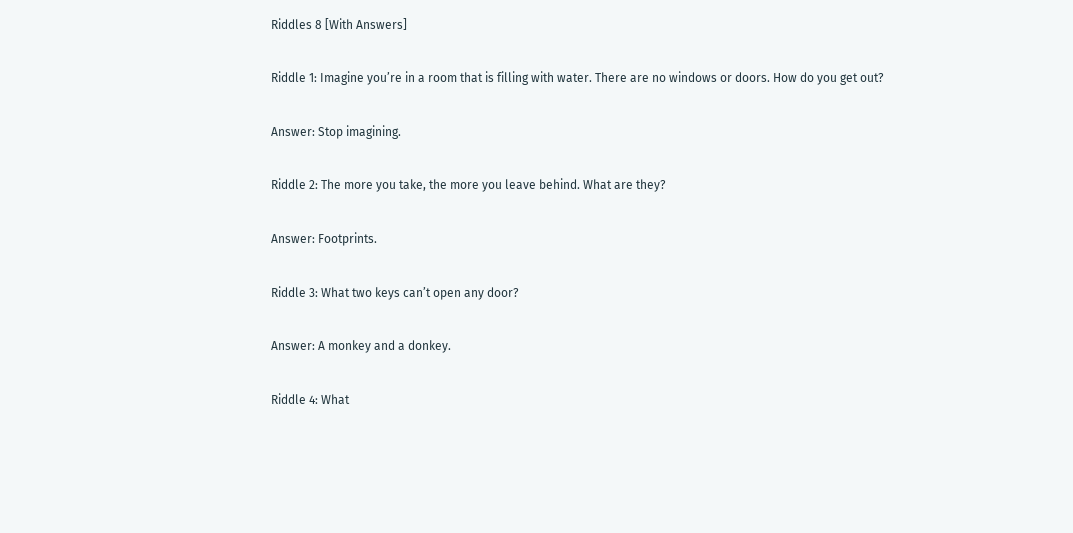Riddles 8 [With Answers]

Riddle 1: Imagine you’re in a room that is filling with water. There are no windows or doors. How do you get out?

Answer: Stop imagining.

Riddle 2: The more you take, the more you leave behind. What are they?

Answer: Footprints.

Riddle 3: What two keys can’t open any door?

Answer: A monkey and a donkey.

Riddle 4: What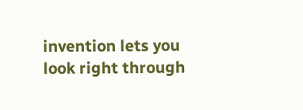invention lets you look right through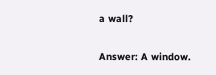a wall?

Answer: A window.